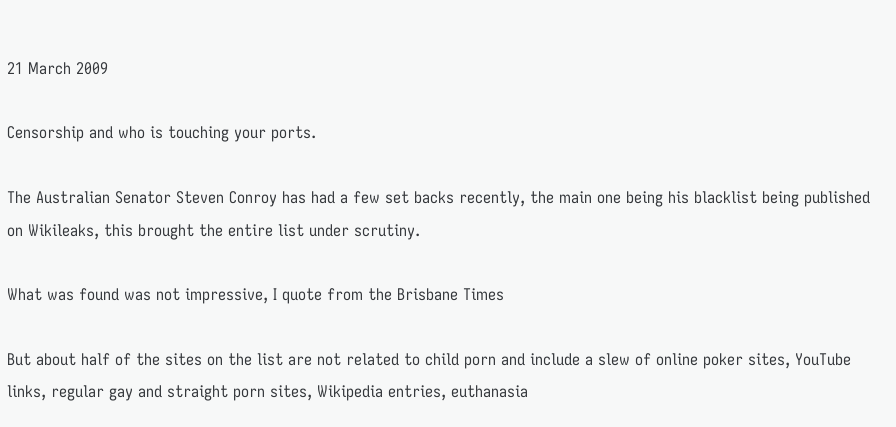21 March 2009

Censorship and who is touching your ports.

The Australian Senator Steven Conroy has had a few set backs recently, the main one being his blacklist being published on Wikileaks, this brought the entire list under scrutiny.

What was found was not impressive, I quote from the Brisbane Times

But about half of the sites on the list are not related to child porn and include a slew of online poker sites, YouTube links, regular gay and straight porn sites, Wikipedia entries, euthanasia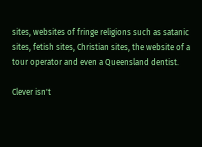sites, websites of fringe religions such as satanic sites, fetish sites, Christian sites, the website of a tour operator and even a Queensland dentist.

Clever isn't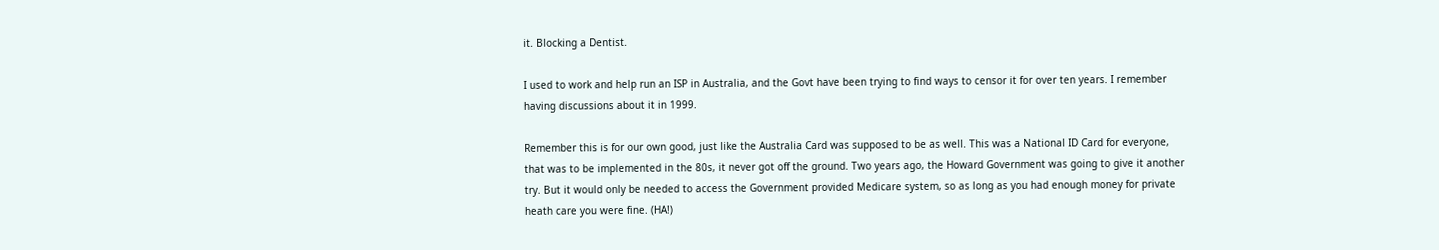it. Blocking a Dentist.

I used to work and help run an ISP in Australia, and the Govt have been trying to find ways to censor it for over ten years. I remember having discussions about it in 1999.

Remember this is for our own good, just like the Australia Card was supposed to be as well. This was a National ID Card for everyone, that was to be implemented in the 80s, it never got off the ground. Two years ago, the Howard Government was going to give it another try. But it would only be needed to access the Government provided Medicare system, so as long as you had enough money for private heath care you were fine. (HA!)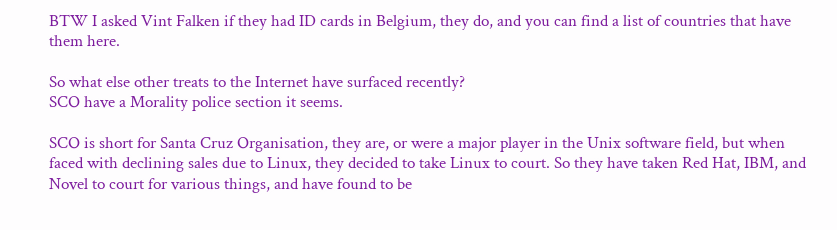BTW I asked Vint Falken if they had ID cards in Belgium, they do, and you can find a list of countries that have them here.

So what else other treats to the Internet have surfaced recently?
SCO have a Morality police section it seems.

SCO is short for Santa Cruz Organisation, they are, or were a major player in the Unix software field, but when faced with declining sales due to Linux, they decided to take Linux to court. So they have taken Red Hat, IBM, and Novel to court for various things, and have found to be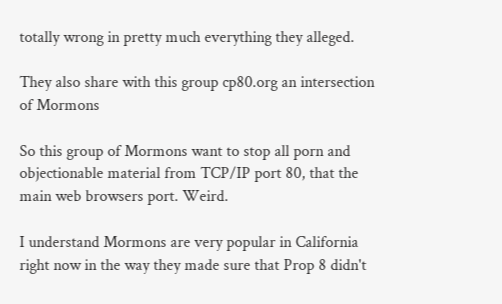totally wrong in pretty much everything they alleged.

They also share with this group cp80.org an intersection of Mormons

So this group of Mormons want to stop all porn and objectionable material from TCP/IP port 80, that the main web browsers port. Weird.

I understand Mormons are very popular in California right now in the way they made sure that Prop 8 didn't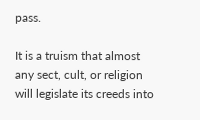pass.

It is a truism that almost any sect, cult, or religion will legislate its creeds into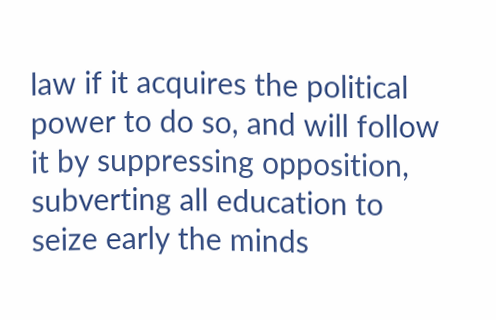law if it acquires the political power to do so, and will follow it by suppressing opposition, subverting all education to seize early the minds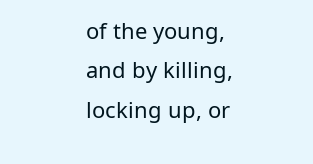of the young, and by killing, locking up, or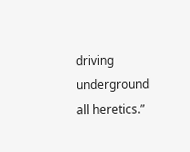driving underground all heretics.”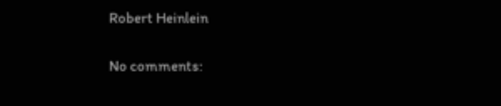Robert Heinlein

No comments: